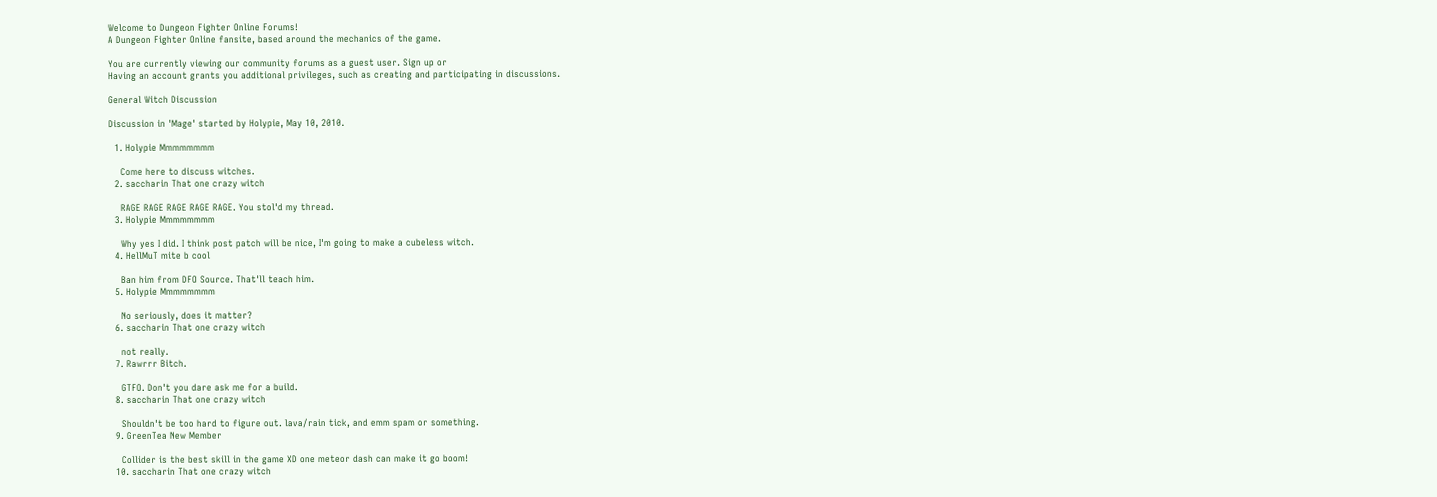Welcome to Dungeon Fighter Online Forums!
A Dungeon Fighter Online fansite, based around the mechanics of the game.

You are currently viewing our community forums as a guest user. Sign up or
Having an account grants you additional privileges, such as creating and participating in discussions.

General Witch Discussion

Discussion in 'Mage' started by Holypie, May 10, 2010.

  1. Holypie Mmmmmmmm

    Come here to discuss witches.
  2. saccharin That one crazy witch

    RAGE RAGE RAGE RAGE RAGE. You stol'd my thread.
  3. Holypie Mmmmmmmm

    Why yes I did. I think post patch will be nice, I'm going to make a cubeless witch.
  4. HellMuT mite b cool

    Ban him from DFO Source. That'll teach him.
  5. Holypie Mmmmmmmm

    No seriously, does it matter?
  6. saccharin That one crazy witch

    not really.
  7. Rawrrr Bitch.

    GTFO. Don't you dare ask me for a build.
  8. saccharin That one crazy witch

    Shouldn't be too hard to figure out. lava/rain tick, and emm spam or something.
  9. GreenTea New Member

    Collider is the best skill in the game XD one meteor dash can make it go boom!
  10. saccharin That one crazy witch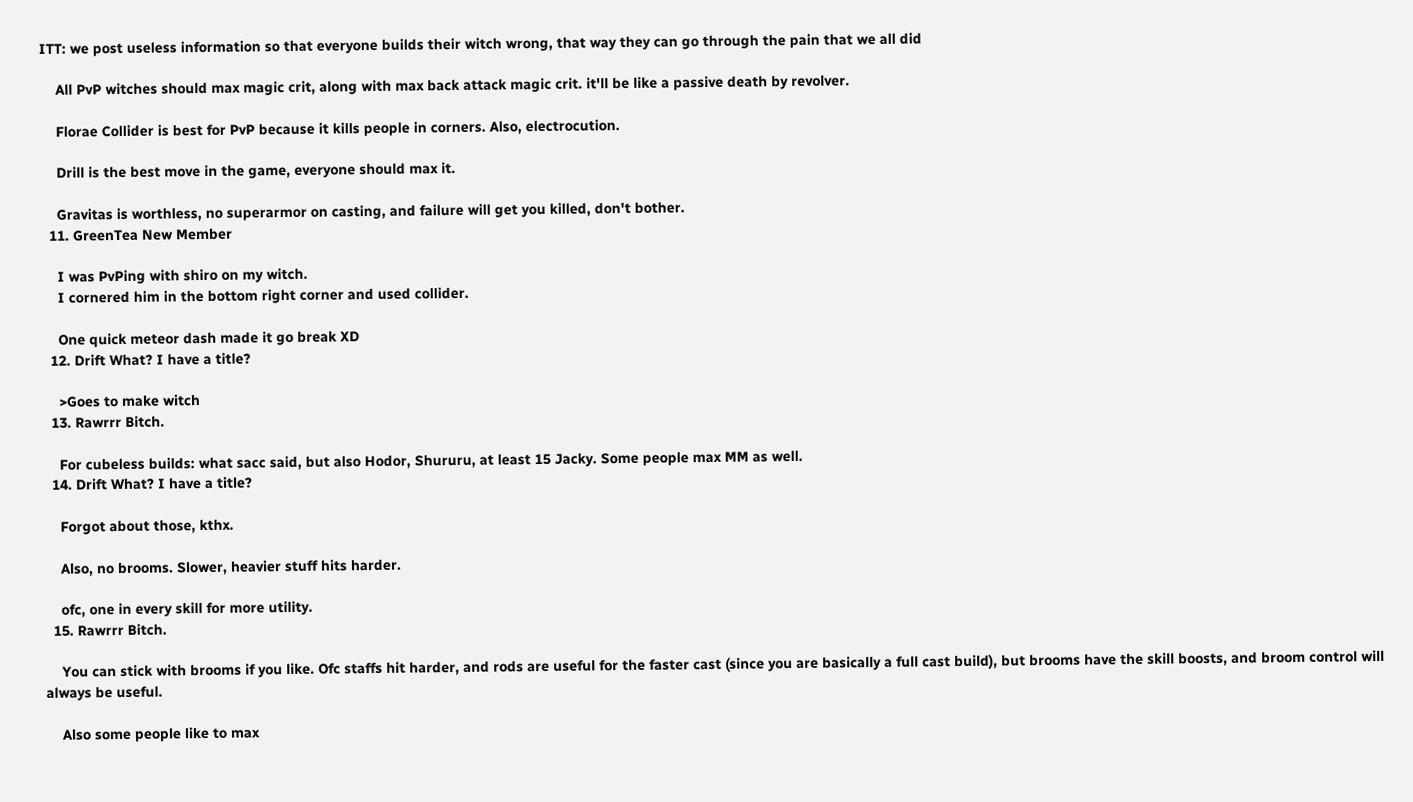ITT: we post useless information so that everyone builds their witch wrong, that way they can go through the pain that we all did

    All PvP witches should max magic crit, along with max back attack magic crit. it'll be like a passive death by revolver.

    Florae Collider is best for PvP because it kills people in corners. Also, electrocution.

    Drill is the best move in the game, everyone should max it.

    Gravitas is worthless, no superarmor on casting, and failure will get you killed, don't bother.
  11. GreenTea New Member

    I was PvPing with shiro on my witch.
    I cornered him in the bottom right corner and used collider.

    One quick meteor dash made it go break XD
  12. Drift What? I have a title?

    >Goes to make witch
  13. Rawrrr Bitch.

    For cubeless builds: what sacc said, but also Hodor, Shururu, at least 15 Jacky. Some people max MM as well.
  14. Drift What? I have a title?

    Forgot about those, kthx.

    Also, no brooms. Slower, heavier stuff hits harder.

    ofc, one in every skill for more utility.
  15. Rawrrr Bitch.

    You can stick with brooms if you like. Ofc staffs hit harder, and rods are useful for the faster cast (since you are basically a full cast build), but brooms have the skill boosts, and broom control will always be useful.

    Also some people like to max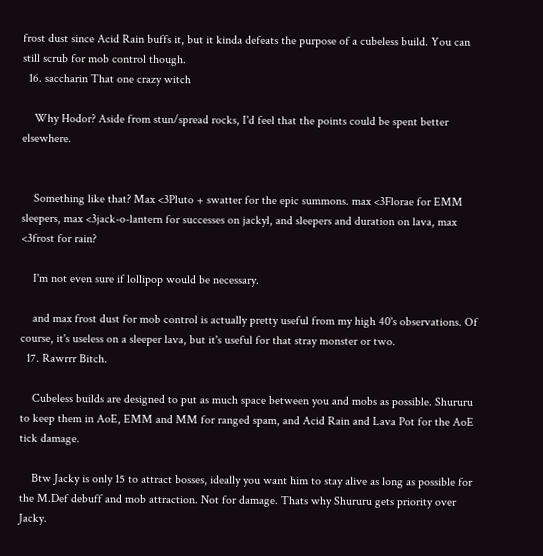frost dust since Acid Rain buffs it, but it kinda defeats the purpose of a cubeless build. You can still scrub for mob control though.
  16. saccharin That one crazy witch

    Why Hodor? Aside from stun/spread rocks, I'd feel that the points could be spent better elsewhere.


    Something like that? Max <3Pluto + swatter for the epic summons. max <3Florae for EMM sleepers, max <3jack-o-lantern for successes on jackyl, and sleepers and duration on lava, max <3frost for rain?

    I'm not even sure if lollipop would be necessary.

    and max frost dust for mob control is actually pretty useful from my high 40's observations. Of course, it's useless on a sleeper lava, but it's useful for that stray monster or two.
  17. Rawrrr Bitch.

    Cubeless builds are designed to put as much space between you and mobs as possible. Shururu to keep them in AoE, EMM and MM for ranged spam, and Acid Rain and Lava Pot for the AoE tick damage.

    Btw Jacky is only 15 to attract bosses, ideally you want him to stay alive as long as possible for the M.Def debuff and mob attraction. Not for damage. Thats why Shururu gets priority over Jacky.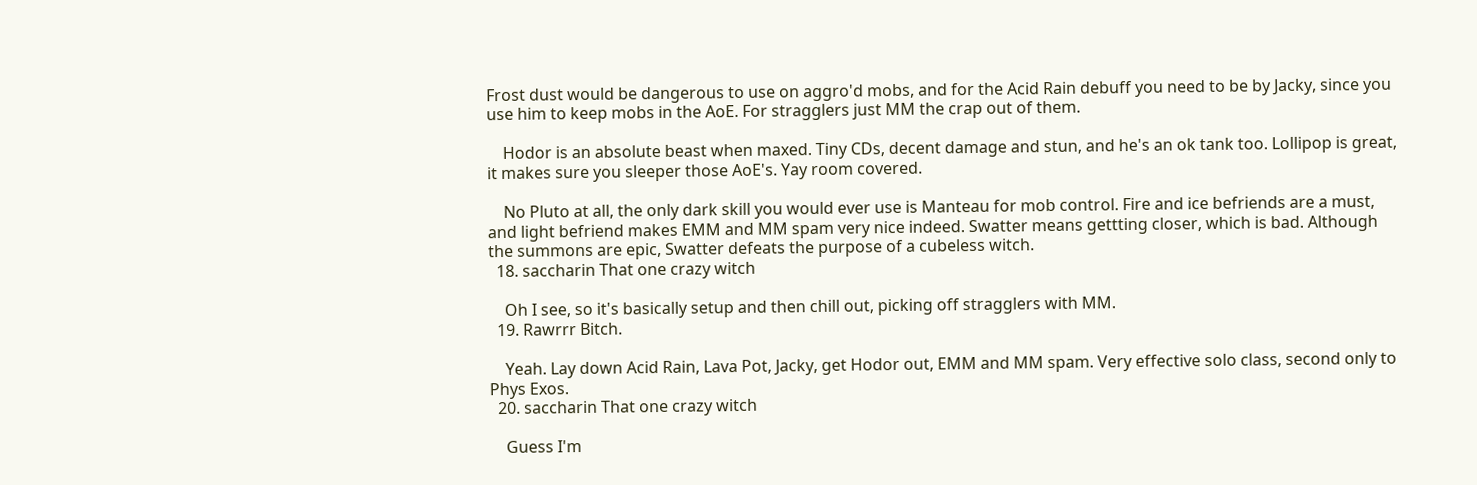Frost dust would be dangerous to use on aggro'd mobs, and for the Acid Rain debuff you need to be by Jacky, since you use him to keep mobs in the AoE. For stragglers just MM the crap out of them.

    Hodor is an absolute beast when maxed. Tiny CDs, decent damage and stun, and he's an ok tank too. Lollipop is great, it makes sure you sleeper those AoE's. Yay room covered.

    No Pluto at all, the only dark skill you would ever use is Manteau for mob control. Fire and ice befriends are a must, and light befriend makes EMM and MM spam very nice indeed. Swatter means gettting closer, which is bad. Although the summons are epic, Swatter defeats the purpose of a cubeless witch.
  18. saccharin That one crazy witch

    Oh I see, so it's basically setup and then chill out, picking off stragglers with MM.
  19. Rawrrr Bitch.

    Yeah. Lay down Acid Rain, Lava Pot, Jacky, get Hodor out, EMM and MM spam. Very effective solo class, second only to Phys Exos.
  20. saccharin That one crazy witch

    Guess I'm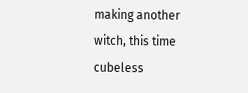making another witch, this time cubeless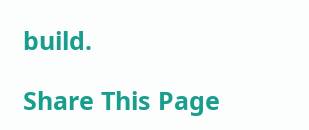build.

Share This Page